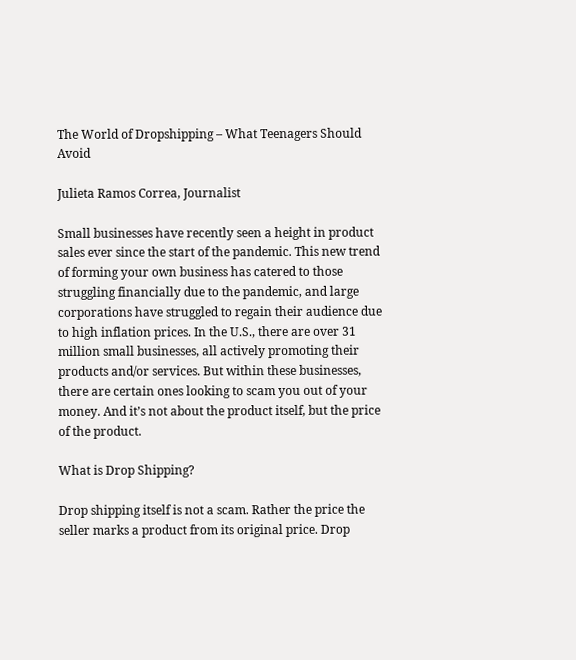The World of Dropshipping – What Teenagers Should Avoid

Julieta Ramos Correa, Journalist

Small businesses have recently seen a height in product sales ever since the start of the pandemic. This new trend of forming your own business has catered to those struggling financially due to the pandemic, and large corporations have struggled to regain their audience due to high inflation prices. In the U.S., there are over 31 million small businesses, all actively promoting their products and/or services. But within these businesses, there are certain ones looking to scam you out of your money. And it’s not about the product itself, but the price of the product.

What is Drop Shipping?

Drop shipping itself is not a scam. Rather the price the seller marks a product from its original price. Drop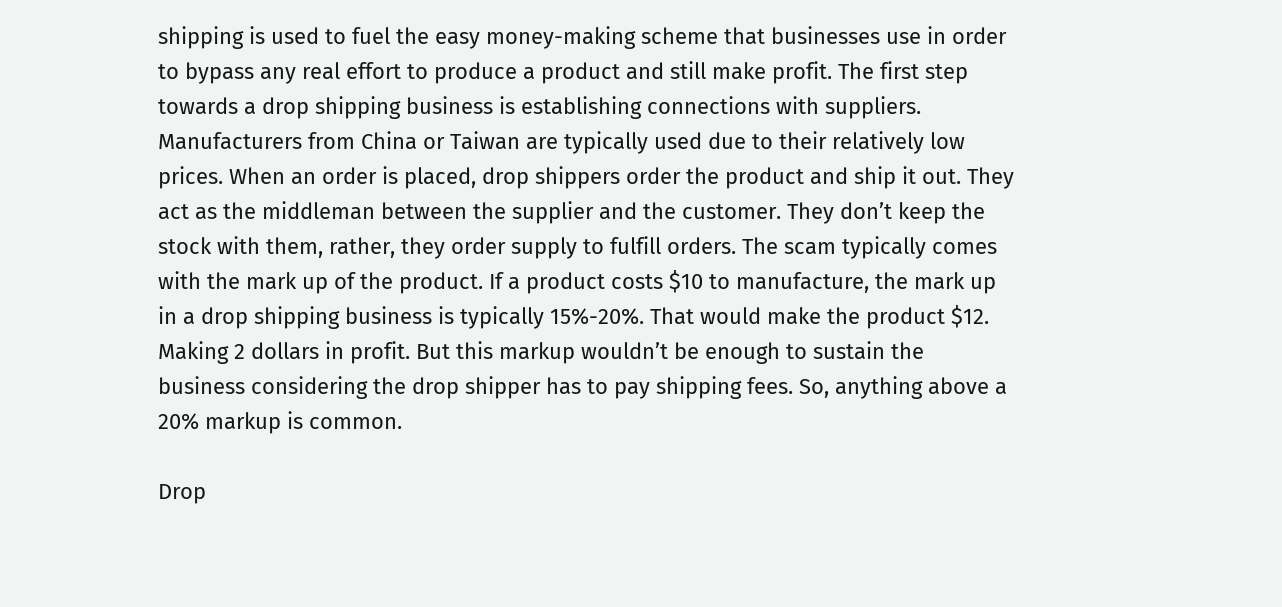shipping is used to fuel the easy money-making scheme that businesses use in order to bypass any real effort to produce a product and still make profit. The first step towards a drop shipping business is establishing connections with suppliers. Manufacturers from China or Taiwan are typically used due to their relatively low prices. When an order is placed, drop shippers order the product and ship it out. They act as the middleman between the supplier and the customer. They don’t keep the stock with them, rather, they order supply to fulfill orders. The scam typically comes with the mark up of the product. If a product costs $10 to manufacture, the mark up in a drop shipping business is typically 15%-20%. That would make the product $12. Making 2 dollars in profit. But this markup wouldn’t be enough to sustain the business considering the drop shipper has to pay shipping fees. So, anything above a 20% markup is common.

Drop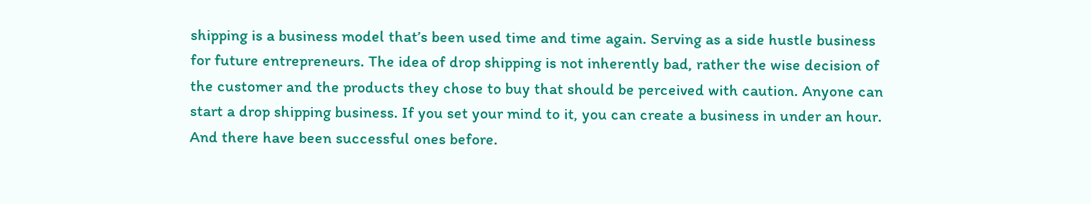shipping is a business model that’s been used time and time again. Serving as a side hustle business for future entrepreneurs. The idea of drop shipping is not inherently bad, rather the wise decision of the customer and the products they chose to buy that should be perceived with caution. Anyone can start a drop shipping business. If you set your mind to it, you can create a business in under an hour. And there have been successful ones before.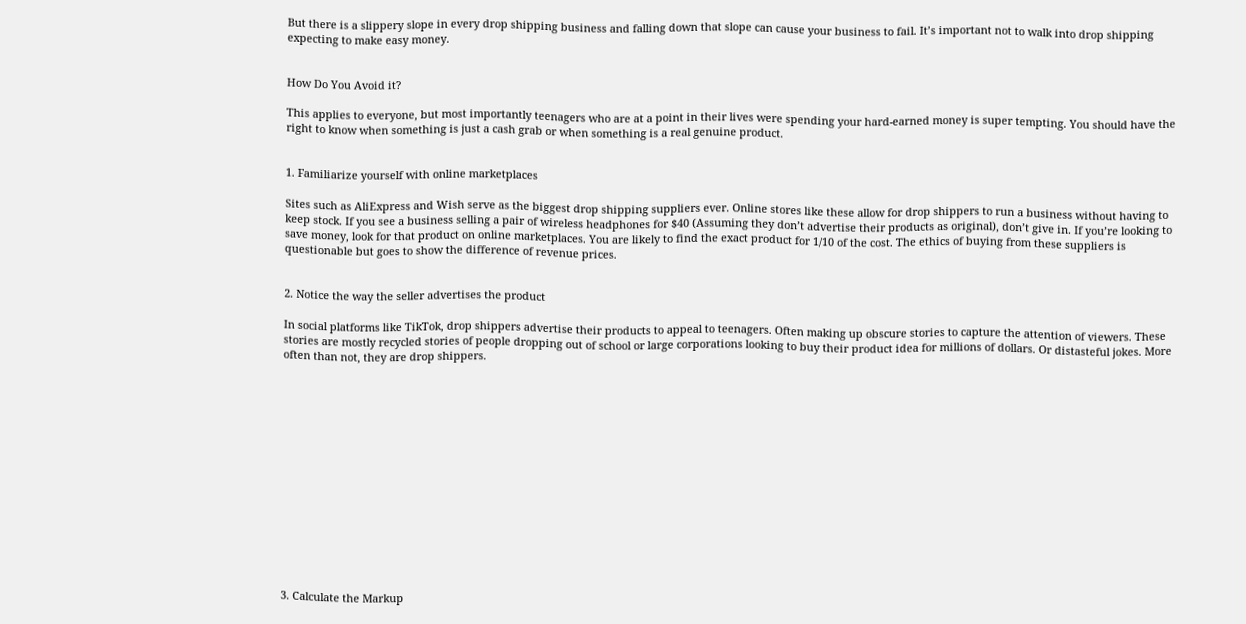But there is a slippery slope in every drop shipping business and falling down that slope can cause your business to fail. It’s important not to walk into drop shipping expecting to make easy money.


How Do You Avoid it?

This applies to everyone, but most importantly teenagers who are at a point in their lives were spending your hard-earned money is super tempting. You should have the right to know when something is just a cash grab or when something is a real genuine product.


1. Familiarize yourself with online marketplaces

Sites such as AliExpress and Wish serve as the biggest drop shipping suppliers ever. Online stores like these allow for drop shippers to run a business without having to keep stock. If you see a business selling a pair of wireless headphones for $40 (Assuming they don’t advertise their products as original), don’t give in. If you’re looking to save money, look for that product on online marketplaces. You are likely to find the exact product for 1/10 of the cost. The ethics of buying from these suppliers is questionable but goes to show the difference of revenue prices.


2. Notice the way the seller advertises the product

In social platforms like TikTok, drop shippers advertise their products to appeal to teenagers. Often making up obscure stories to capture the attention of viewers. These stories are mostly recycled stories of people dropping out of school or large corporations looking to buy their product idea for millions of dollars. Or distasteful jokes. More often than not, they are drop shippers.















3. Calculate the Markup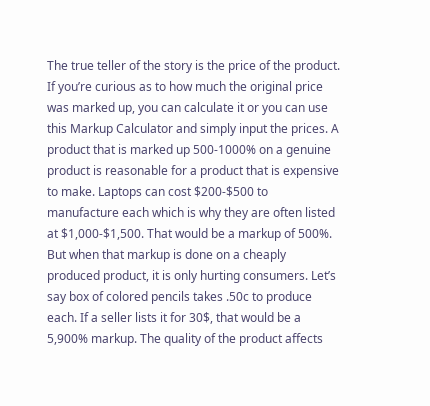The true teller of the story is the price of the product. If you’re curious as to how much the original price was marked up, you can calculate it or you can use this Markup Calculator and simply input the prices. A product that is marked up 500-1000% on a genuine product is reasonable for a product that is expensive to make. Laptops can cost $200-$500 to manufacture each which is why they are often listed at $1,000-$1,500. That would be a markup of 500%.  But when that markup is done on a cheaply produced product, it is only hurting consumers. Let’s say box of colored pencils takes .50c to produce each. If a seller lists it for 30$, that would be a 5,900% markup. The quality of the product affects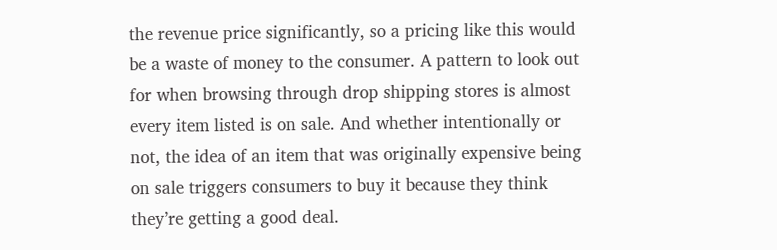the revenue price significantly, so a pricing like this would be a waste of money to the consumer. A pattern to look out for when browsing through drop shipping stores is almost every item listed is on sale. And whether intentionally or not, the idea of an item that was originally expensive being on sale triggers consumers to buy it because they think they’re getting a good deal.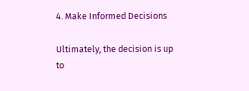4. Make Informed Decisions

Ultimately, the decision is up to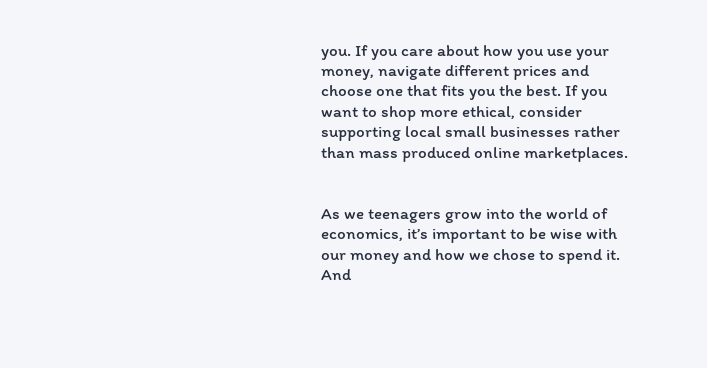you. If you care about how you use your money, navigate different prices and choose one that fits you the best. If you want to shop more ethical, consider supporting local small businesses rather than mass produced online marketplaces.


As we teenagers grow into the world of economics, it’s important to be wise with our money and how we chose to spend it. And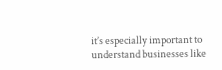it’s especially important to understand businesses like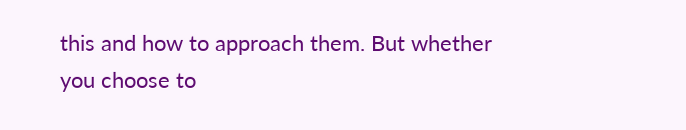this and how to approach them. But whether you choose to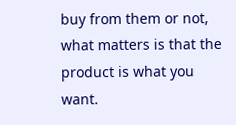buy from them or not, what matters is that the product is what you want.